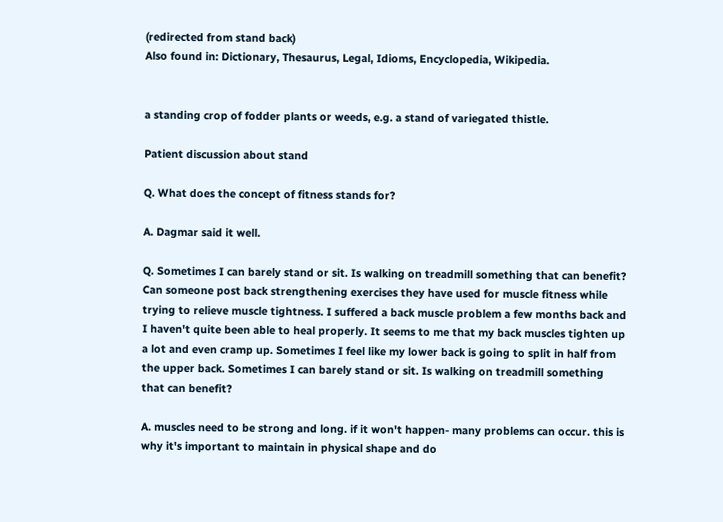(redirected from stand back)
Also found in: Dictionary, Thesaurus, Legal, Idioms, Encyclopedia, Wikipedia.


a standing crop of fodder plants or weeds, e.g. a stand of variegated thistle.

Patient discussion about stand

Q. What does the concept of fitness stands for?

A. Dagmar said it well.

Q. Sometimes I can barely stand or sit. Is walking on treadmill something that can benefit? Can someone post back strengthening exercises they have used for muscle fitness while trying to relieve muscle tightness. I suffered a back muscle problem a few months back and I haven't quite been able to heal properly. It seems to me that my back muscles tighten up a lot and even cramp up. Sometimes I feel like my lower back is going to split in half from the upper back. Sometimes I can barely stand or sit. Is walking on treadmill something that can benefit?

A. muscles need to be strong and long. if it won't happen- many problems can occur. this is why it's important to maintain in physical shape and do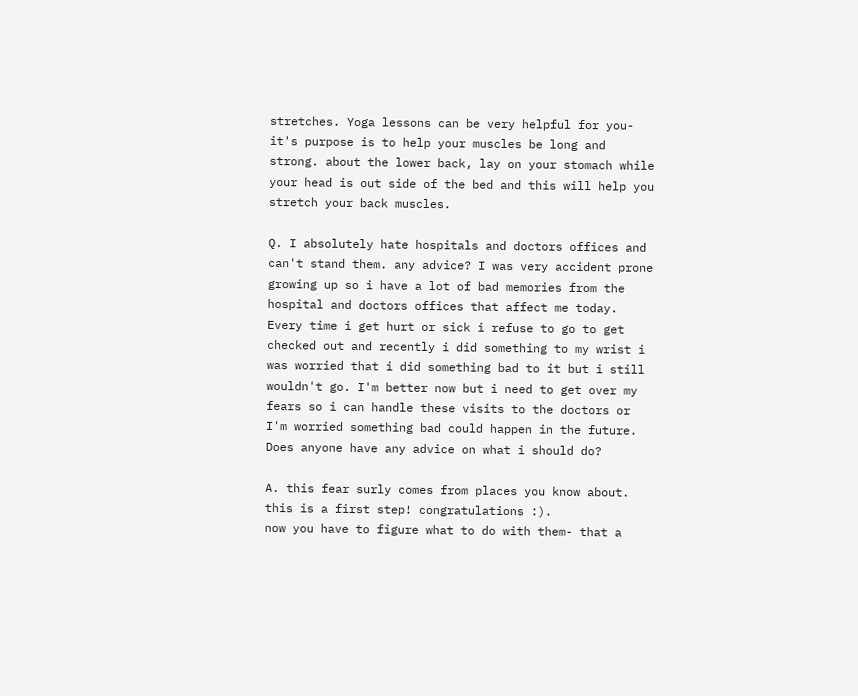stretches. Yoga lessons can be very helpful for you- it's purpose is to help your muscles be long and strong. about the lower back, lay on your stomach while your head is out side of the bed and this will help you stretch your back muscles.

Q. I absolutely hate hospitals and doctors offices and can't stand them. any advice? I was very accident prone growing up so i have a lot of bad memories from the hospital and doctors offices that affect me today. Every time i get hurt or sick i refuse to go to get checked out and recently i did something to my wrist i was worried that i did something bad to it but i still wouldn't go. I'm better now but i need to get over my fears so i can handle these visits to the doctors or I'm worried something bad could happen in the future. Does anyone have any advice on what i should do?

A. this fear surly comes from places you know about. this is a first step! congratulations :).
now you have to figure what to do with them- that a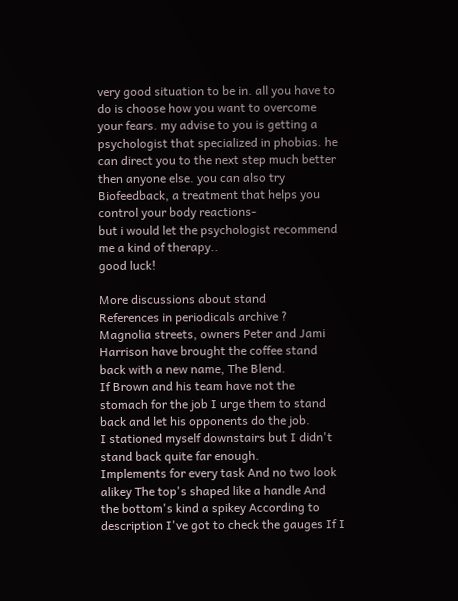very good situation to be in. all you have to do is choose how you want to overcome your fears. my advise to you is getting a psychologist that specialized in phobias. he can direct you to the next step much better then anyone else. you can also try Biofeedback, a treatment that helps you control your body reactions-
but i would let the psychologist recommend me a kind of therapy..
good luck!

More discussions about stand
References in periodicals archive ?
Magnolia streets, owners Peter and Jami Harrison have brought the coffee stand back with a new name, The Blend.
If Brown and his team have not the stomach for the job I urge them to stand back and let his opponents do the job.
I stationed myself downstairs but I didn't stand back quite far enough.
Implements for every task And no two look alikey The top's shaped like a handle And the bottom's kind a spikey According to description I've got to check the gauges If I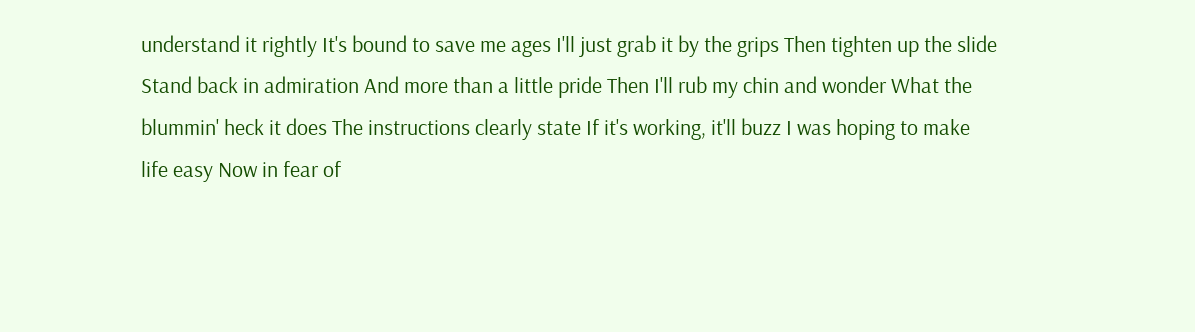understand it rightly It's bound to save me ages I'll just grab it by the grips Then tighten up the slide Stand back in admiration And more than a little pride Then I'll rub my chin and wonder What the blummin' heck it does The instructions clearly state If it's working, it'll buzz I was hoping to make life easy Now in fear of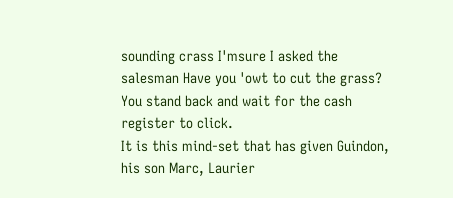sounding crass I'msure I asked the salesman Have you 'owt to cut the grass?
You stand back and wait for the cash register to click.
It is this mind-set that has given Guindon, his son Marc, Laurier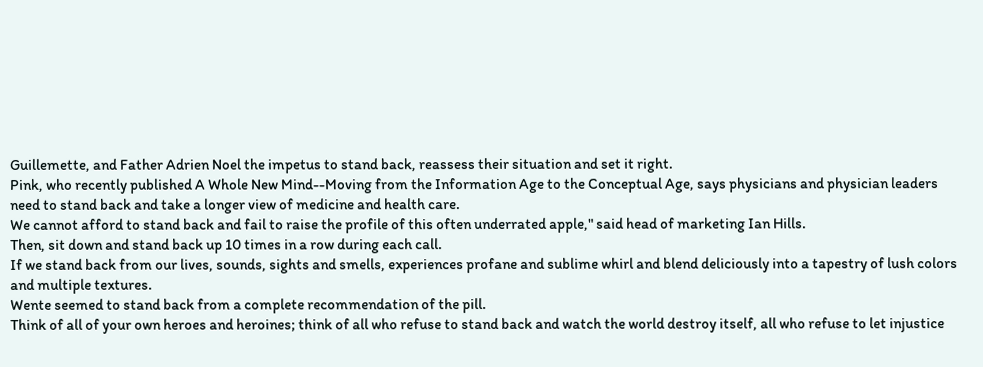Guillemette, and Father Adrien Noel the impetus to stand back, reassess their situation and set it right.
Pink, who recently published A Whole New Mind--Moving from the Information Age to the Conceptual Age, says physicians and physician leaders need to stand back and take a longer view of medicine and health care.
We cannot afford to stand back and fail to raise the profile of this often underrated apple," said head of marketing Ian Hills.
Then, sit down and stand back up 10 times in a row during each call.
If we stand back from our lives, sounds, sights and smells, experiences profane and sublime whirl and blend deliciously into a tapestry of lush colors and multiple textures.
Wente seemed to stand back from a complete recommendation of the pill.
Think of all of your own heroes and heroines; think of all who refuse to stand back and watch the world destroy itself, all who refuse to let injustice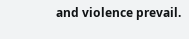and violence prevail.